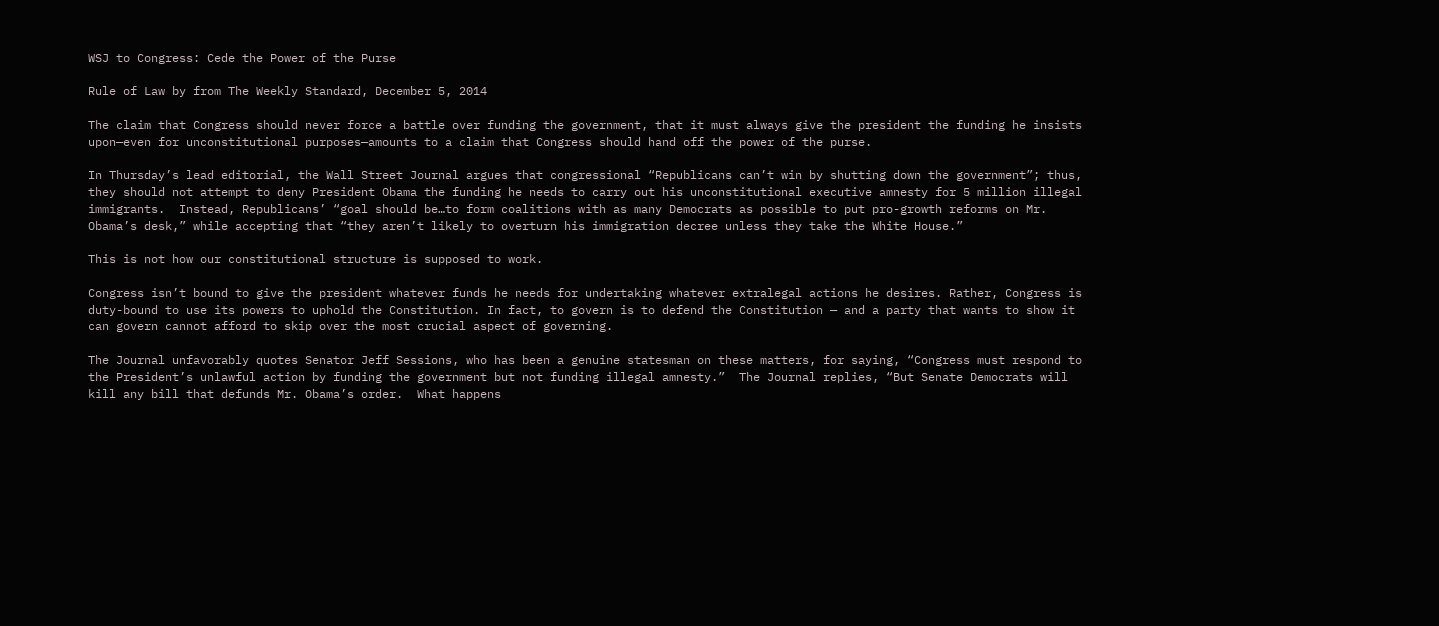WSJ to Congress: Cede the Power of the Purse

Rule of Law by from The Weekly Standard, December 5, 2014

The claim that Congress should never force a battle over funding the government, that it must always give the president the funding he insists upon—even for unconstitutional purposes—amounts to a claim that Congress should hand off the power of the purse.

In Thursday’s lead editorial, the Wall Street Journal argues that congressional “Republicans can’t win by shutting down the government”; thus, they should not attempt to deny President Obama the funding he needs to carry out his unconstitutional executive amnesty for 5 million illegal immigrants.  Instead, Republicans’ “goal should be…to form coalitions with as many Democrats as possible to put pro-growth reforms on Mr. Obama’s desk,” while accepting that “they aren’t likely to overturn his immigration decree unless they take the White House.”

This is not how our constitutional structure is supposed to work.

Congress isn’t bound to give the president whatever funds he needs for undertaking whatever extralegal actions he desires. Rather, Congress is duty-bound to use its powers to uphold the Constitution. In fact, to govern is to defend the Constitution — and a party that wants to show it can govern cannot afford to skip over the most crucial aspect of governing.

The Journal unfavorably quotes Senator Jeff Sessions, who has been a genuine statesman on these matters, for saying, “Congress must respond to the President’s unlawful action by funding the government but not funding illegal amnesty.”  The Journal replies, “But Senate Democrats will kill any bill that defunds Mr. Obama’s order.  What happens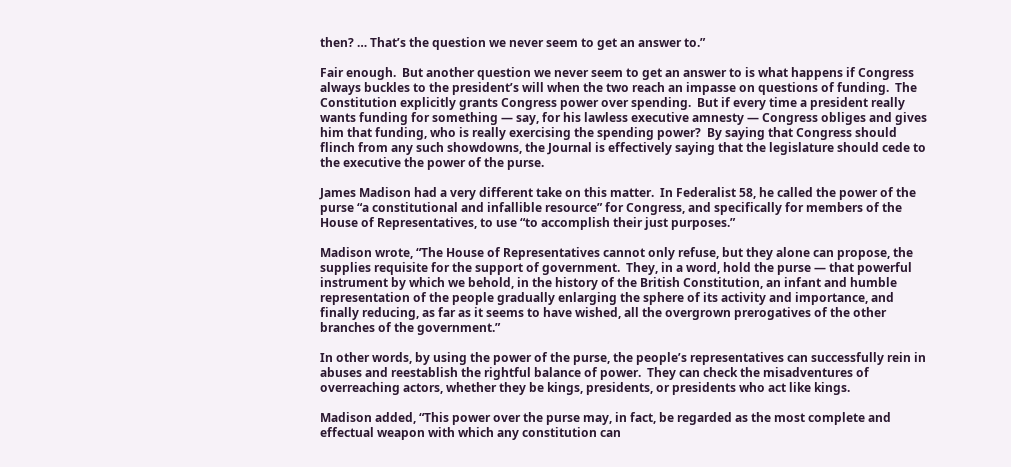then? … That’s the question we never seem to get an answer to.”

Fair enough.  But another question we never seem to get an answer to is what happens if Congress always buckles to the president’s will when the two reach an impasse on questions of funding.  The Constitution explicitly grants Congress power over spending.  But if every time a president really wants funding for something — say, for his lawless executive amnesty — Congress obliges and gives him that funding, who is really exercising the spending power?  By saying that Congress should flinch from any such showdowns, the Journal is effectively saying that the legislature should cede to the executive the power of the purse.

James Madison had a very different take on this matter.  In Federalist 58, he called the power of the purse “a constitutional and infallible resource” for Congress, and specifically for members of the House of Representatives, to use “to accomplish their just purposes.”

Madison wrote, “The House of Representatives cannot only refuse, but they alone can propose, the supplies requisite for the support of government.  They, in a word, hold the purse — that powerful instrument by which we behold, in the history of the British Constitution, an infant and humble representation of the people gradually enlarging the sphere of its activity and importance, and finally reducing, as far as it seems to have wished, all the overgrown prerogatives of the other branches of the government.”

In other words, by using the power of the purse, the people’s representatives can successfully rein in abuses and reestablish the rightful balance of power.  They can check the misadventures of overreaching actors, whether they be kings, presidents, or presidents who act like kings.

Madison added, “This power over the purse may, in fact, be regarded as the most complete and effectual weapon with which any constitution can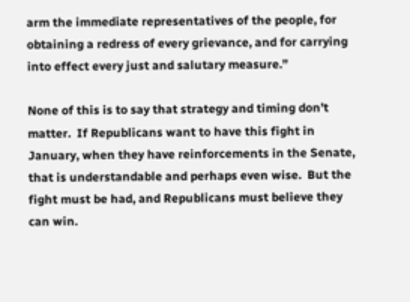arm the immediate representatives of the people, for obtaining a redress of every grievance, and for carrying into effect every just and salutary measure.”

None of this is to say that strategy and timing don’t matter.  If Republicans want to have this fight in January, when they have reinforcements in the Senate, that is understandable and perhaps even wise.  But the fight must be had, and Republicans must believe they can win.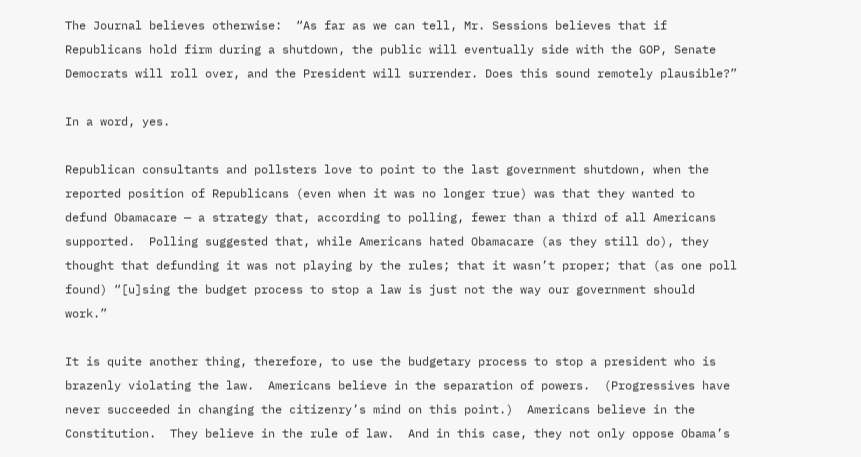The Journal believes otherwise:  “As far as we can tell, Mr. Sessions believes that if Republicans hold firm during a shutdown, the public will eventually side with the GOP, Senate Democrats will roll over, and the President will surrender. Does this sound remotely plausible?”

In a word, yes.

Republican consultants and pollsters love to point to the last government shutdown, when the reported position of Republicans (even when it was no longer true) was that they wanted to defund Obamacare — a strategy that, according to polling, fewer than a third of all Americans supported.  Polling suggested that, while Americans hated Obamacare (as they still do), they thought that defunding it was not playing by the rules; that it wasn’t proper; that (as one poll found) “[u]sing the budget process to stop a law is just not the way our government should work.”

It is quite another thing, therefore, to use the budgetary process to stop a president who is brazenly violating the law.  Americans believe in the separation of powers.  (Progressives have never succeeded in changing the citizenry’s mind on this point.)  Americans believe in the Constitution.  They believe in the rule of law.  And in this case, they not only oppose Obama’s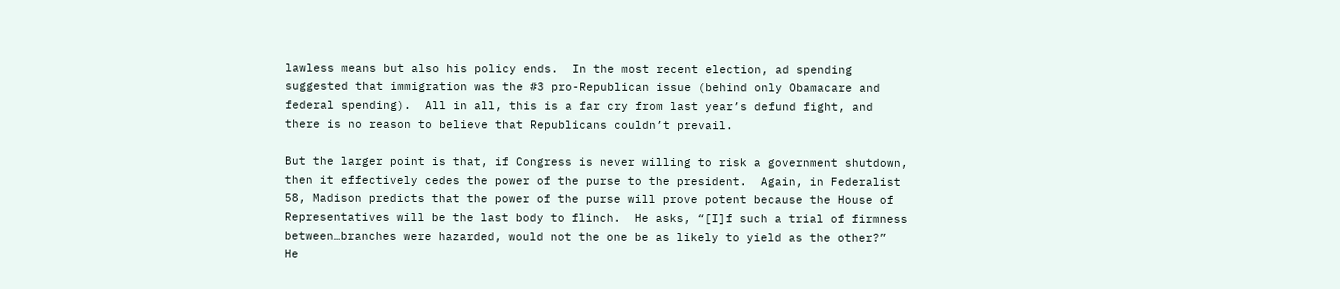lawless means but also his policy ends.  In the most recent election, ad spending suggested that immigration was the #3 pro-Republican issue (behind only Obamacare and federal spending).  All in all, this is a far cry from last year’s defund fight, and there is no reason to believe that Republicans couldn’t prevail.

But the larger point is that, if Congress is never willing to risk a government shutdown, then it effectively cedes the power of the purse to the president.  Again, in Federalist 58, Madison predicts that the power of the purse will prove potent because the House of Representatives will be the last body to flinch.  He asks, “[I]f such a trial of firmness between…branches were hazarded, would not the one be as likely to yield as the other?”  He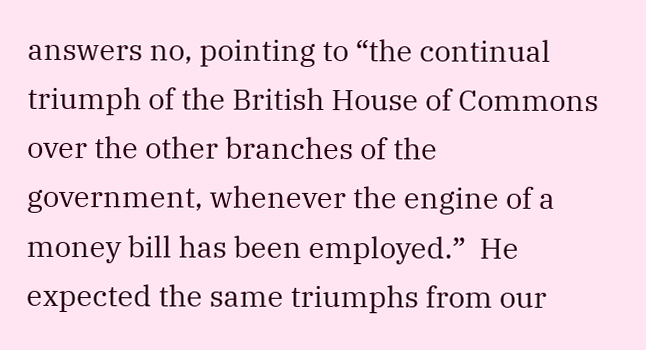answers no, pointing to “the continual triumph of the British House of Commons over the other branches of the government, whenever the engine of a money bill has been employed.”  He expected the same triumphs from our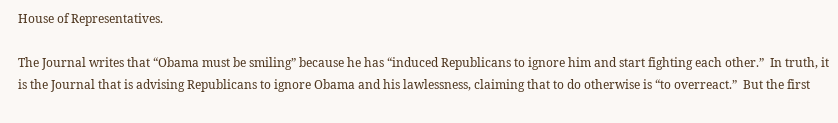House of Representatives.

The Journal writes that “Obama must be smiling” because he has “induced Republicans to ignore him and start fighting each other.”  In truth, it is the Journal that is advising Republicans to ignore Obama and his lawlessness, claiming that to do otherwise is “to overreact.”  But the first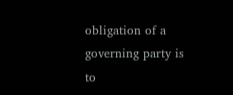obligation of a governing party is to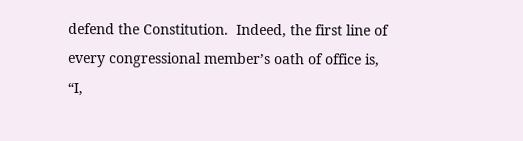defend the Constitution.  Indeed, the first line of every congressional member’s oath of office is, “I,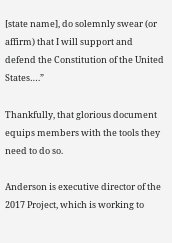[state name], do solemnly swear (or affirm) that I will support and defend the Constitution of the United States….”

Thankfully, that glorious document equips members with the tools they need to do so.

Anderson is executive director of the 2017 Project, which is working to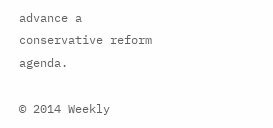advance a conservative reform agenda.

© 2014 Weekly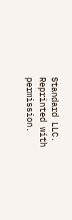Standard LLC. Reprinted with permission.